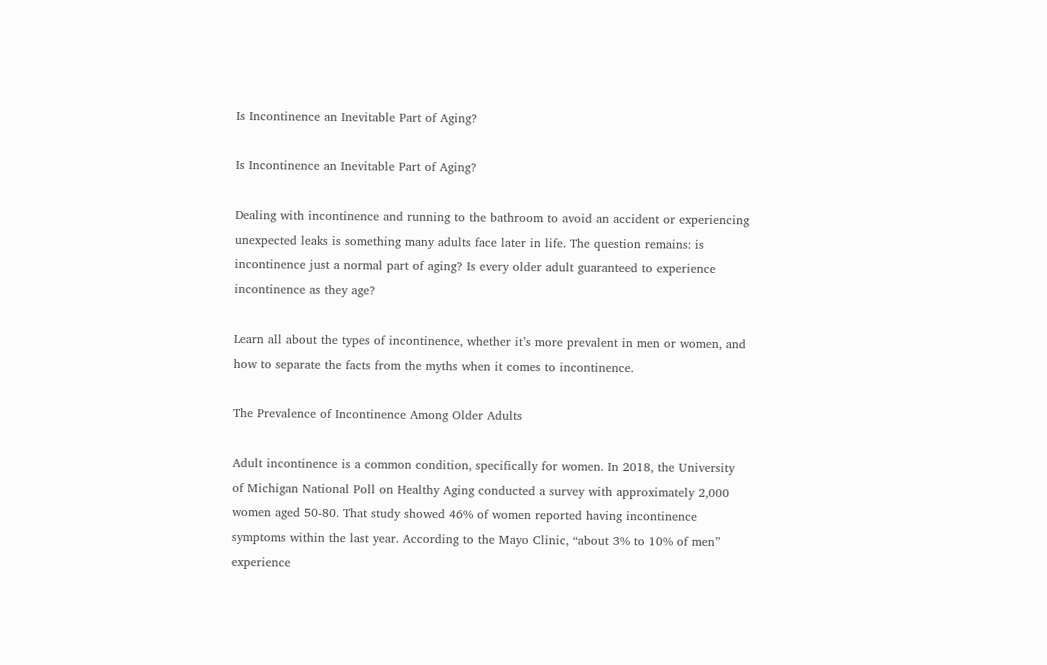Is Incontinence an Inevitable Part of Aging?

Is Incontinence an Inevitable Part of Aging?

Dealing with incontinence and running to the bathroom to avoid an accident or experiencing unexpected leaks is something many adults face later in life. The question remains: is incontinence just a normal part of aging? Is every older adult guaranteed to experience incontinence as they age?

Learn all about the types of incontinence, whether it’s more prevalent in men or women, and how to separate the facts from the myths when it comes to incontinence.

The Prevalence of Incontinence Among Older Adults

Adult incontinence is a common condition, specifically for women. In 2018, the University of Michigan National Poll on Healthy Aging conducted a survey with approximately 2,000 women aged 50-80. That study showed 46% of women reported having incontinence symptoms within the last year. According to the Mayo Clinic, “about 3% to 10% of men” experience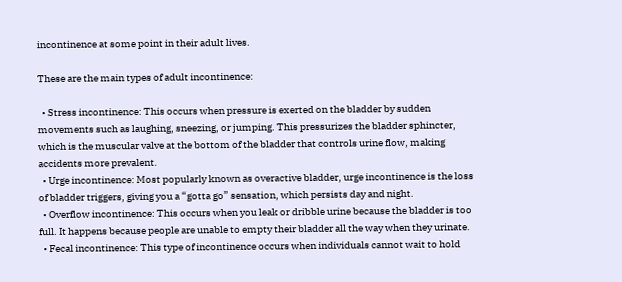incontinence at some point in their adult lives.

These are the main types of adult incontinence:

  • Stress incontinence: This occurs when pressure is exerted on the bladder by sudden movements such as laughing, sneezing, or jumping. This pressurizes the bladder sphincter, which is the muscular valve at the bottom of the bladder that controls urine flow, making accidents more prevalent.
  • Urge incontinence: Most popularly known as overactive bladder, urge incontinence is the loss of bladder triggers, giving you a “gotta go” sensation, which persists day and night.
  • Overflow incontinence: This occurs when you leak or dribble urine because the bladder is too full. It happens because people are unable to empty their bladder all the way when they urinate.
  • Fecal incontinence: This type of incontinence occurs when individuals cannot wait to hold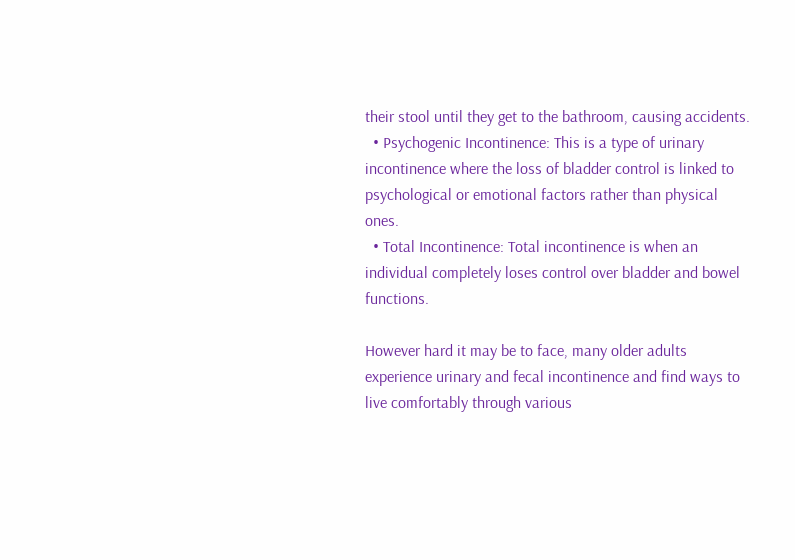their stool until they get to the bathroom, causing accidents.
  • Psychogenic Incontinence: This is a type of urinary incontinence where the loss of bladder control is linked to psychological or emotional factors rather than physical ones.
  • Total Incontinence: Total incontinence is when an individual completely loses control over bladder and bowel functions.

However hard it may be to face, many older adults experience urinary and fecal incontinence and find ways to live comfortably through various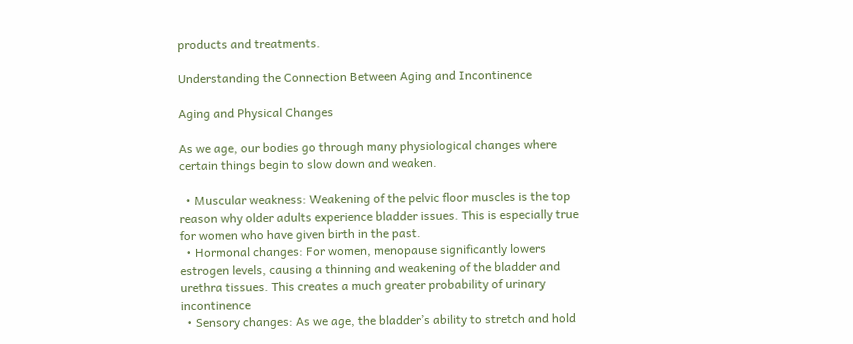products and treatments.

Understanding the Connection Between Aging and Incontinence

Aging and Physical Changes

As we age, our bodies go through many physiological changes where certain things begin to slow down and weaken.

  • Muscular weakness: Weakening of the pelvic floor muscles is the top reason why older adults experience bladder issues. This is especially true for women who have given birth in the past.
  • Hormonal changes: For women, menopause significantly lowers estrogen levels, causing a thinning and weakening of the bladder and urethra tissues. This creates a much greater probability of urinary incontinence
  • Sensory changes: As we age, the bladder’s ability to stretch and hold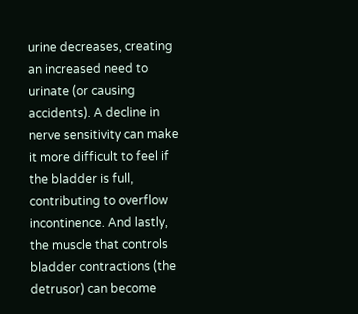urine decreases, creating an increased need to urinate (or causing accidents). A decline in nerve sensitivity can make it more difficult to feel if the bladder is full, contributing to overflow incontinence. And lastly, the muscle that controls bladder contractions (the detrusor) can become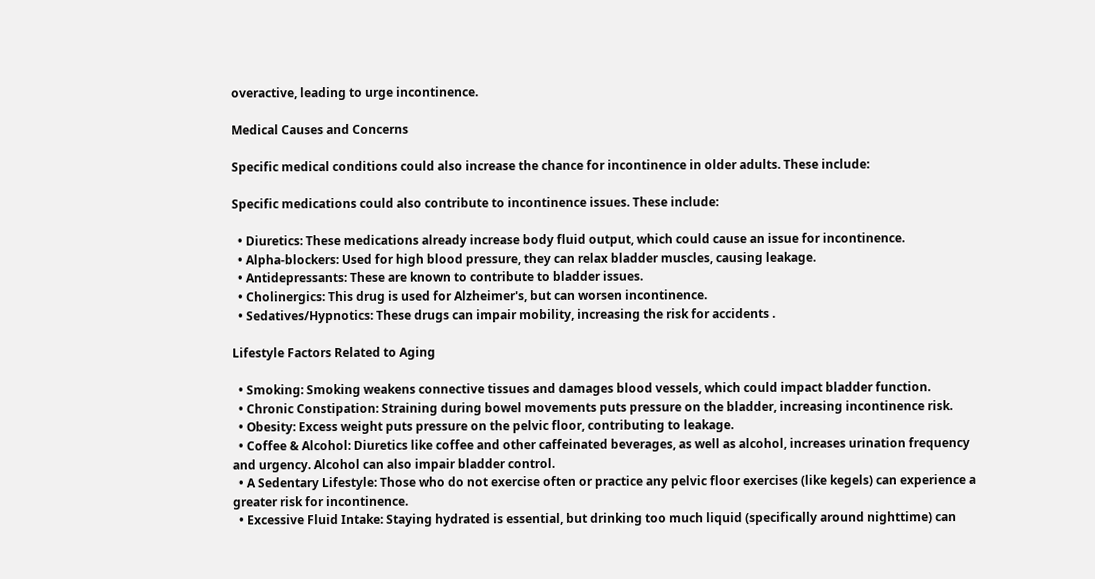overactive, leading to urge incontinence.

Medical Causes and Concerns

Specific medical conditions could also increase the chance for incontinence in older adults. These include:

Specific medications could also contribute to incontinence issues. These include:

  • Diuretics: These medications already increase body fluid output, which could cause an issue for incontinence.
  • Alpha-blockers: Used for high blood pressure, they can relax bladder muscles, causing leakage.
  • Antidepressants: These are known to contribute to bladder issues.
  • Cholinergics: This drug is used for Alzheimer's, but can worsen incontinence.
  • Sedatives/Hypnotics: These drugs can impair mobility, increasing the risk for accidents .

Lifestyle Factors Related to Aging

  • Smoking: Smoking weakens connective tissues and damages blood vessels, which could impact bladder function.
  • Chronic Constipation: Straining during bowel movements puts pressure on the bladder, increasing incontinence risk.
  • Obesity: Excess weight puts pressure on the pelvic floor, contributing to leakage.
  • Coffee & Alcohol: Diuretics like coffee and other caffeinated beverages, as well as alcohol, increases urination frequency and urgency. Alcohol can also impair bladder control.
  • A Sedentary Lifestyle: Those who do not exercise often or practice any pelvic floor exercises (like kegels) can experience a greater risk for incontinence.
  • Excessive Fluid Intake: Staying hydrated is essential, but drinking too much liquid (specifically around nighttime) can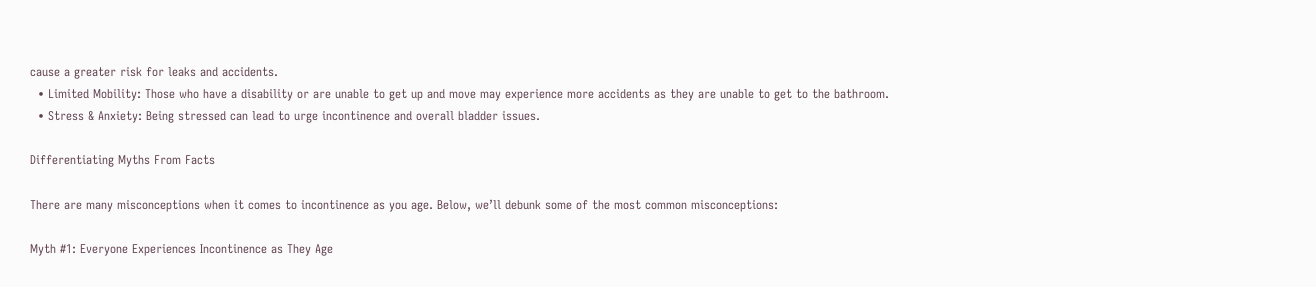cause a greater risk for leaks and accidents.
  • Limited Mobility: Those who have a disability or are unable to get up and move may experience more accidents as they are unable to get to the bathroom.
  • Stress & Anxiety: Being stressed can lead to urge incontinence and overall bladder issues.

Differentiating Myths From Facts

There are many misconceptions when it comes to incontinence as you age. Below, we’ll debunk some of the most common misconceptions:

Myth #1: Everyone Experiences Incontinence as They Age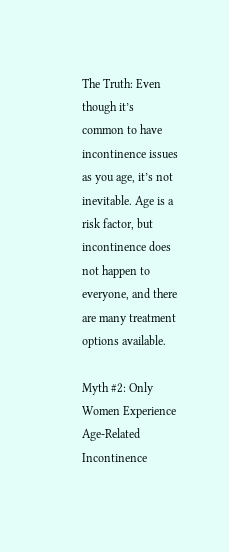The Truth: Even though it’s common to have incontinence issues as you age, it’s not inevitable. Age is a risk factor, but incontinence does not happen to everyone, and there are many treatment options available.

Myth #2: Only Women Experience Age-Related Incontinence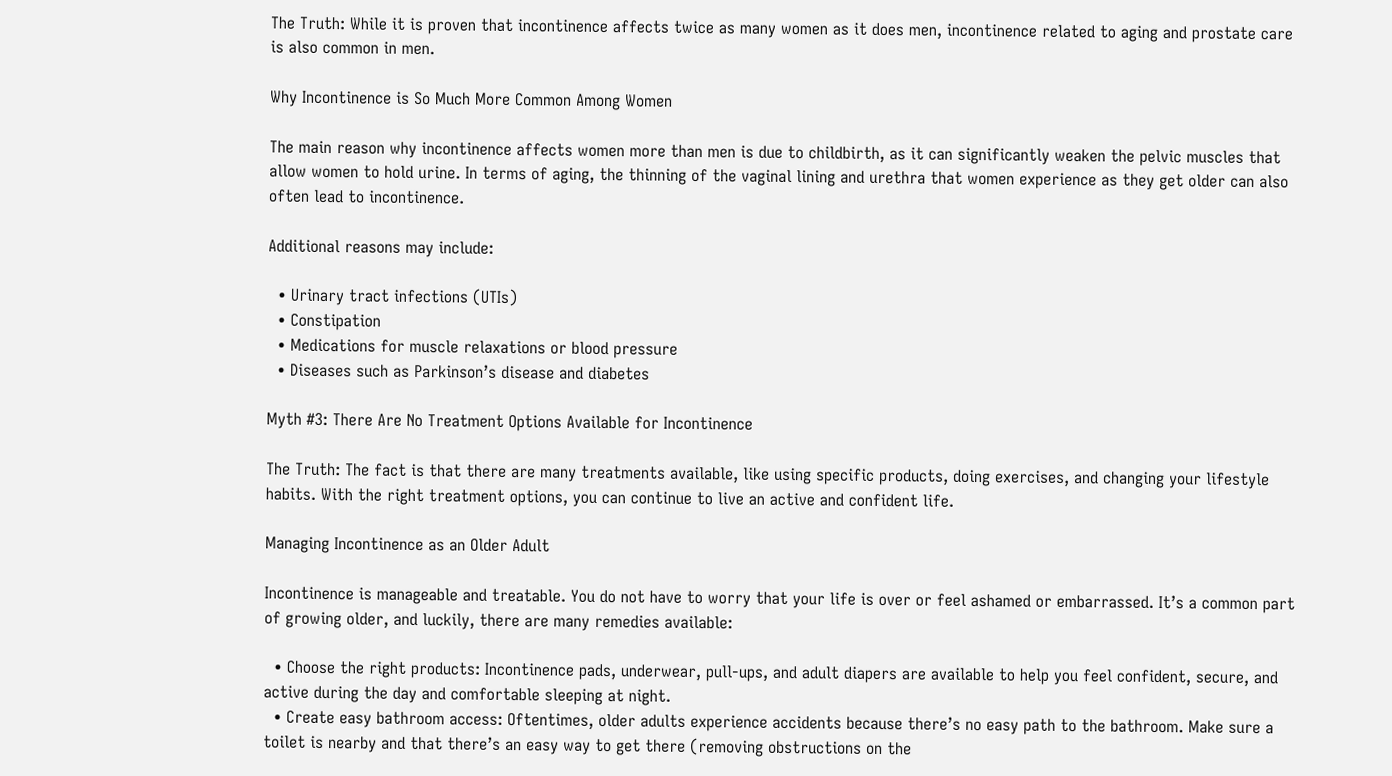The Truth: While it is proven that incontinence affects twice as many women as it does men, incontinence related to aging and prostate care is also common in men.

Why Incontinence is So Much More Common Among Women

The main reason why incontinence affects women more than men is due to childbirth, as it can significantly weaken the pelvic muscles that allow women to hold urine. In terms of aging, the thinning of the vaginal lining and urethra that women experience as they get older can also often lead to incontinence.

Additional reasons may include:

  • Urinary tract infections (UTIs)
  • Constipation
  • Medications for muscle relaxations or blood pressure
  • Diseases such as Parkinson’s disease and diabetes

Myth #3: There Are No Treatment Options Available for Incontinence

The Truth: The fact is that there are many treatments available, like using specific products, doing exercises, and changing your lifestyle habits. With the right treatment options, you can continue to live an active and confident life.

Managing Incontinence as an Older Adult

Incontinence is manageable and treatable. You do not have to worry that your life is over or feel ashamed or embarrassed. It’s a common part of growing older, and luckily, there are many remedies available:

  • Choose the right products: Incontinence pads, underwear, pull-ups, and adult diapers are available to help you feel confident, secure, and active during the day and comfortable sleeping at night.
  • Create easy bathroom access: Oftentimes, older adults experience accidents because there’s no easy path to the bathroom. Make sure a toilet is nearby and that there’s an easy way to get there (removing obstructions on the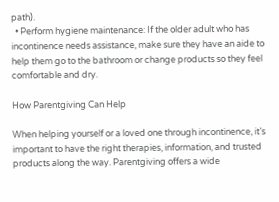path).
  • Perform hygiene maintenance: If the older adult who has incontinence needs assistance, make sure they have an aide to help them go to the bathroom or change products so they feel comfortable and dry.

How Parentgiving Can Help

When helping yourself or a loved one through incontinence, it’s important to have the right therapies, information, and trusted products along the way. Parentgiving offers a wide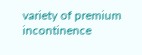variety of premium incontinence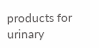products for urinary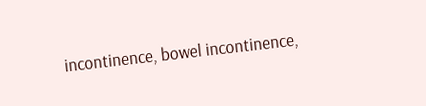incontinence, bowel incontinence,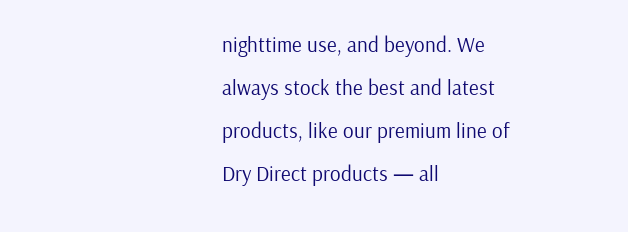nighttime use, and beyond. We always stock the best and latest products, like our premium line of Dry Direct products — all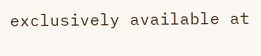exclusively available at